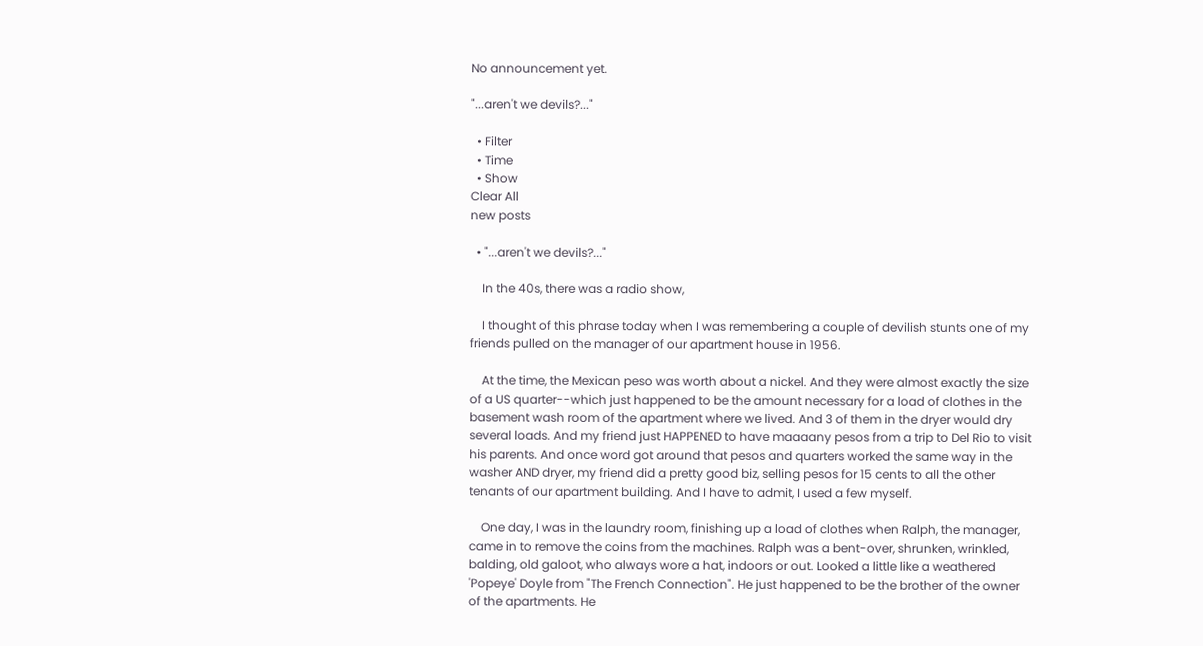No announcement yet.

"...aren't we devils?..."

  • Filter
  • Time
  • Show
Clear All
new posts

  • "...aren't we devils?..."

    In the 40s, there was a radio show,

    I thought of this phrase today when I was remembering a couple of devilish stunts one of my friends pulled on the manager of our apartment house in 1956.

    At the time, the Mexican peso was worth about a nickel. And they were almost exactly the size of a US quarter--which just happened to be the amount necessary for a load of clothes in the basement wash room of the apartment where we lived. And 3 of them in the dryer would dry several loads. And my friend just HAPPENED to have maaaany pesos from a trip to Del Rio to visit his parents. And once word got around that pesos and quarters worked the same way in the washer AND dryer, my friend did a pretty good biz, selling pesos for 15 cents to all the other tenants of our apartment building. And I have to admit, I used a few myself.

    One day, I was in the laundry room, finishing up a load of clothes when Ralph, the manager, came in to remove the coins from the machines. Ralph was a bent-over, shrunken, wrinkled, balding, old galoot, who always wore a hat, indoors or out. Looked a little like a weathered 'Popeye' Doyle from "The French Connection". He just happened to be the brother of the owner of the apartments. He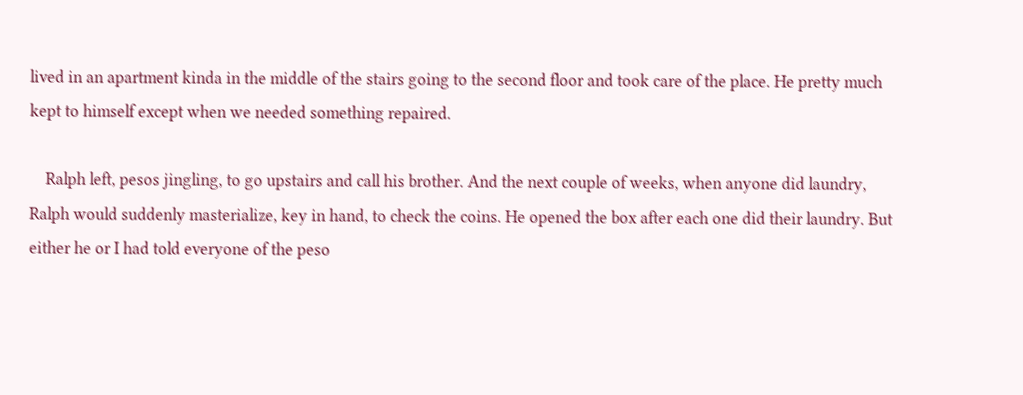lived in an apartment kinda in the middle of the stairs going to the second floor and took care of the place. He pretty much kept to himself except when we needed something repaired.

    Ralph left, pesos jingling, to go upstairs and call his brother. And the next couple of weeks, when anyone did laundry, Ralph would suddenly masterialize, key in hand, to check the coins. He opened the box after each one did their laundry. But either he or I had told everyone of the peso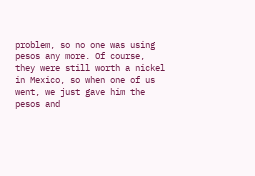problem, so no one was using pesos any more. Of course, they were still worth a nickel in Mexico, so when one of us went, we just gave him the pesos and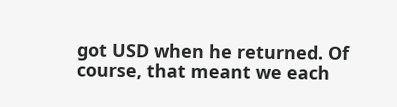got USD when he returned. Of course, that meant we each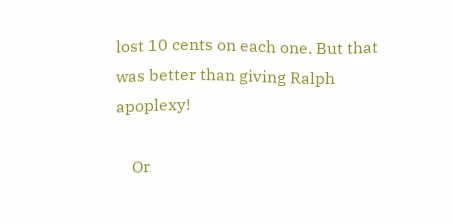lost 10 cents on each one. But that was better than giving Ralph apoplexy!

    Or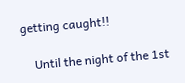getting caught!!

    Until the night of the 1st